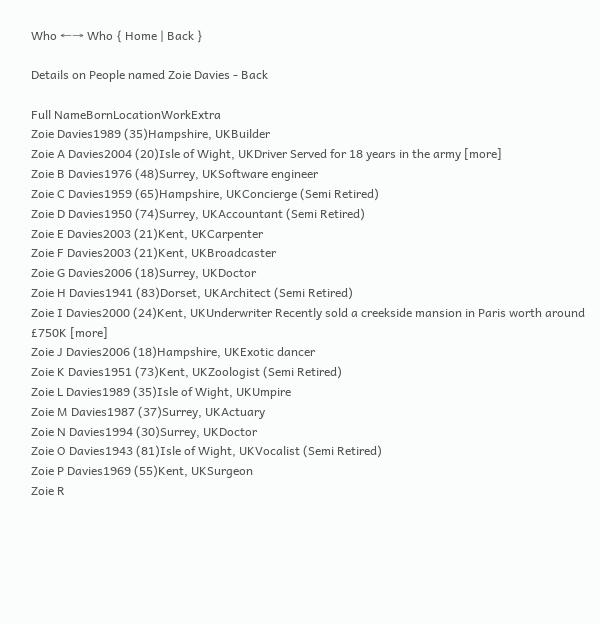Who ←→ Who { Home | Back }

Details on People named Zoie Davies - Back

Full NameBornLocationWorkExtra
Zoie Davies1989 (35)Hampshire, UKBuilder
Zoie A Davies2004 (20)Isle of Wight, UKDriver Served for 18 years in the army [more]
Zoie B Davies1976 (48)Surrey, UKSoftware engineer
Zoie C Davies1959 (65)Hampshire, UKConcierge (Semi Retired)
Zoie D Davies1950 (74)Surrey, UKAccountant (Semi Retired)
Zoie E Davies2003 (21)Kent, UKCarpenter
Zoie F Davies2003 (21)Kent, UKBroadcaster
Zoie G Davies2006 (18)Surrey, UKDoctor
Zoie H Davies1941 (83)Dorset, UKArchitect (Semi Retired)
Zoie I Davies2000 (24)Kent, UKUnderwriter Recently sold a creekside mansion in Paris worth around £750K [more]
Zoie J Davies2006 (18)Hampshire, UKExotic dancer
Zoie K Davies1951 (73)Kent, UKZoologist (Semi Retired)
Zoie L Davies1989 (35)Isle of Wight, UKUmpire
Zoie M Davies1987 (37)Surrey, UKActuary
Zoie N Davies1994 (30)Surrey, UKDoctor
Zoie O Davies1943 (81)Isle of Wight, UKVocalist (Semi Retired)
Zoie P Davies1969 (55)Kent, UKSurgeon
Zoie R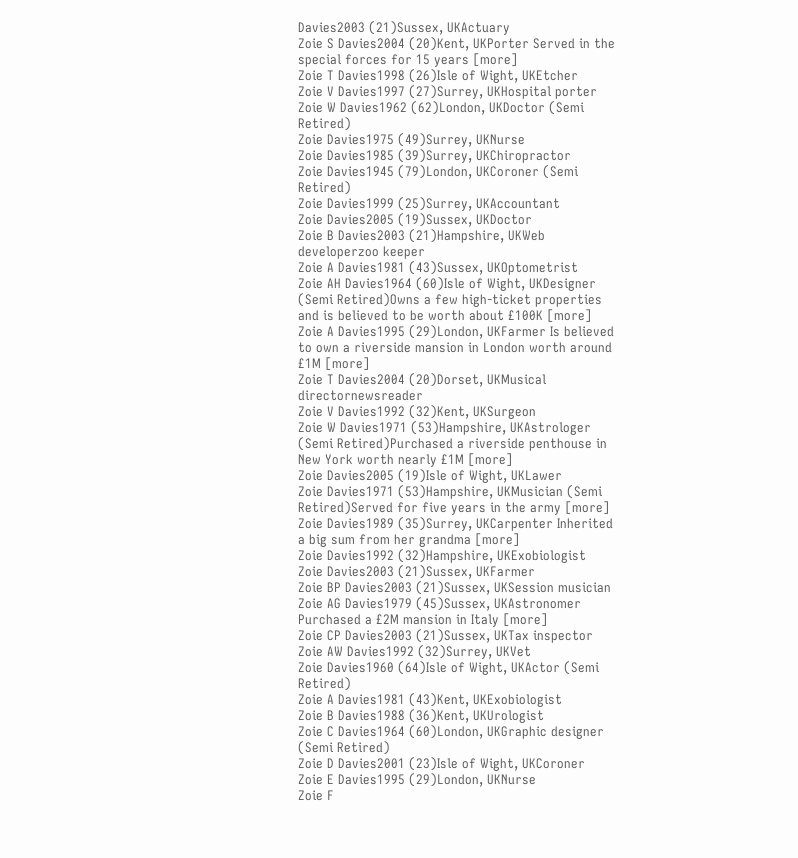Davies2003 (21)Sussex, UKActuary
Zoie S Davies2004 (20)Kent, UKPorter Served in the special forces for 15 years [more]
Zoie T Davies1998 (26)Isle of Wight, UKEtcher
Zoie V Davies1997 (27)Surrey, UKHospital porter
Zoie W Davies1962 (62)London, UKDoctor (Semi Retired)
Zoie Davies1975 (49)Surrey, UKNurse
Zoie Davies1985 (39)Surrey, UKChiropractor
Zoie Davies1945 (79)London, UKCoroner (Semi Retired)
Zoie Davies1999 (25)Surrey, UKAccountant
Zoie Davies2005 (19)Sussex, UKDoctor
Zoie B Davies2003 (21)Hampshire, UKWeb developerzoo keeper
Zoie A Davies1981 (43)Sussex, UKOptometrist
Zoie AH Davies1964 (60)Isle of Wight, UKDesigner (Semi Retired)Owns a few high-ticket properties and is believed to be worth about £100K [more]
Zoie A Davies1995 (29)London, UKFarmer Is believed to own a riverside mansion in London worth around £1M [more]
Zoie T Davies2004 (20)Dorset, UKMusical directornewsreader
Zoie V Davies1992 (32)Kent, UKSurgeon
Zoie W Davies1971 (53)Hampshire, UKAstrologer (Semi Retired)Purchased a riverside penthouse in New York worth nearly £1M [more]
Zoie Davies2005 (19)Isle of Wight, UKLawer
Zoie Davies1971 (53)Hampshire, UKMusician (Semi Retired)Served for five years in the army [more]
Zoie Davies1989 (35)Surrey, UKCarpenter Inherited a big sum from her grandma [more]
Zoie Davies1992 (32)Hampshire, UKExobiologist
Zoie Davies2003 (21)Sussex, UKFarmer
Zoie BP Davies2003 (21)Sussex, UKSession musician
Zoie AG Davies1979 (45)Sussex, UKAstronomer Purchased a £2M mansion in Italy [more]
Zoie CP Davies2003 (21)Sussex, UKTax inspector
Zoie AW Davies1992 (32)Surrey, UKVet
Zoie Davies1960 (64)Isle of Wight, UKActor (Semi Retired)
Zoie A Davies1981 (43)Kent, UKExobiologist
Zoie B Davies1988 (36)Kent, UKUrologist
Zoie C Davies1964 (60)London, UKGraphic designer (Semi Retired)
Zoie D Davies2001 (23)Isle of Wight, UKCoroner
Zoie E Davies1995 (29)London, UKNurse
Zoie F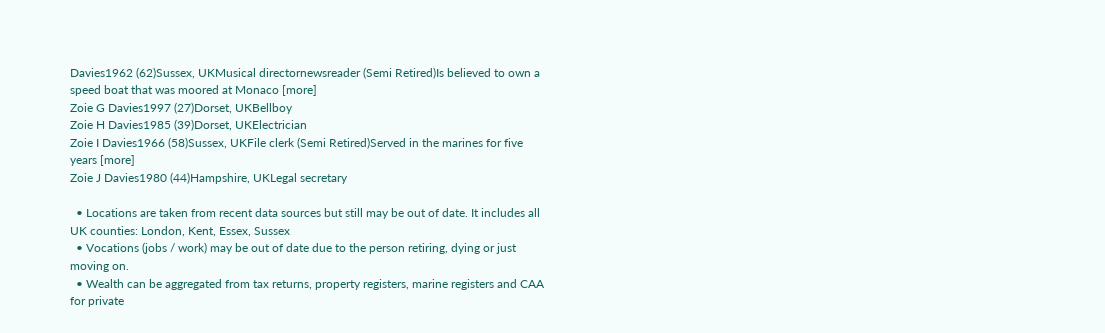Davies1962 (62)Sussex, UKMusical directornewsreader (Semi Retired)Is believed to own a speed boat that was moored at Monaco [more]
Zoie G Davies1997 (27)Dorset, UKBellboy
Zoie H Davies1985 (39)Dorset, UKElectrician
Zoie I Davies1966 (58)Sussex, UKFile clerk (Semi Retired)Served in the marines for five years [more]
Zoie J Davies1980 (44)Hampshire, UKLegal secretary

  • Locations are taken from recent data sources but still may be out of date. It includes all UK counties: London, Kent, Essex, Sussex
  • Vocations (jobs / work) may be out of date due to the person retiring, dying or just moving on.
  • Wealth can be aggregated from tax returns, property registers, marine registers and CAA for private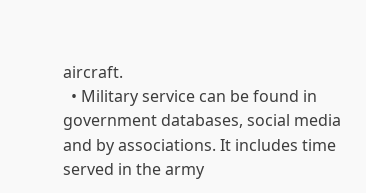aircraft.
  • Military service can be found in government databases, social media and by associations. It includes time served in the army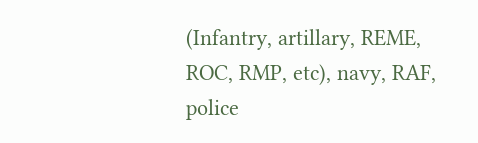(Infantry, artillary, REME, ROC, RMP, etc), navy, RAF, police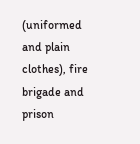(uniformed and plain clothes), fire brigade and prison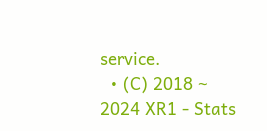service.
  • (C) 2018 ~ 2024 XR1 - Stats